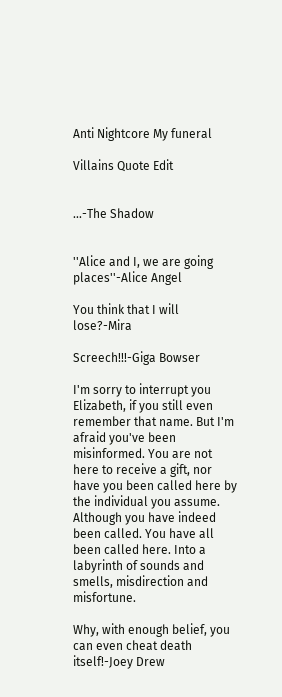Anti Nightcore My funeral

Villains Quote Edit


...-The Shadow


''Alice and I, we are going places''-Alice Angel

You think that I will lose?-Mira

Screech!!!-Giga Bowser

I'm sorry to interrupt you Elizabeth, if you still even remember that name. But I'm afraid you've been misinformed. You are not here to receive a gift, nor have you been called here by the individual you assume. Although you have indeed been called. You have all been called here. Into a labyrinth of sounds and smells, misdirection and misfortune.

Why, with enough belief, you can even cheat death itself!-Joey Drew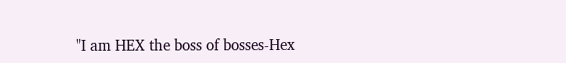"I am HEX the boss of bosses-Hex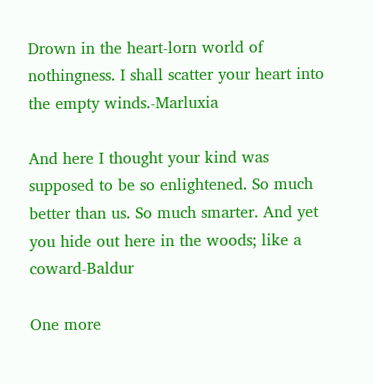Drown in the heart-lorn world of nothingness. I shall scatter your heart into the empty winds.-Marluxia

And here I thought your kind was supposed to be so enlightened. So much better than us. So much smarter. And yet you hide out here in the woods; like a coward-Baldur

One more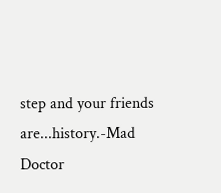step and your friends are...history.-Mad Doctor